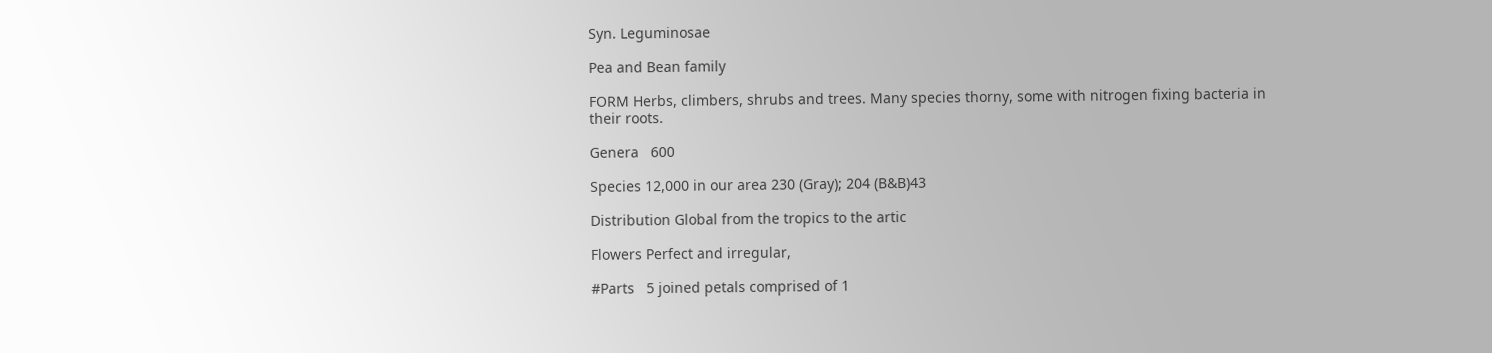Syn. Leguminosae

Pea and Bean family

FORM Herbs, climbers, shrubs and trees. Many species thorny, some with nitrogen fixing bacteria in their roots.

Genera   600

Species 12,000 in our area 230 (Gray); 204 (B&B)43

Distribution Global from the tropics to the artic

Flowers Perfect and irregular,

#Parts   5 joined petals comprised of 1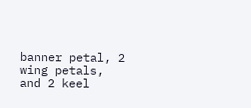banner petal, 2 wing petals, and 2 keel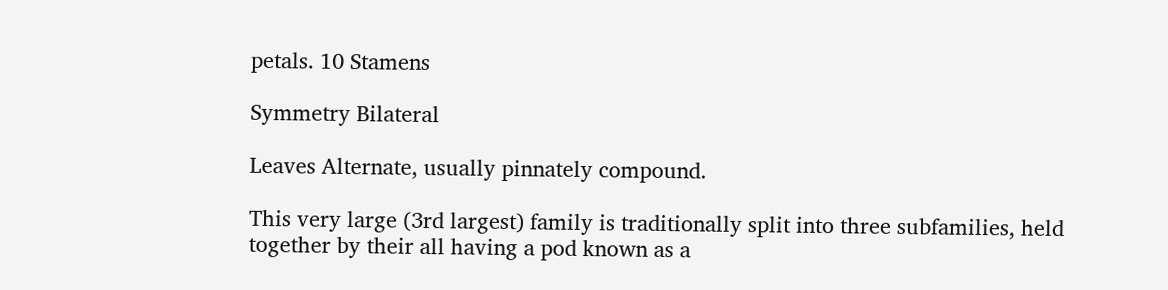petals. 10 Stamens

Symmetry Bilateral

Leaves Alternate, usually pinnately compound.

This very large (3rd largest) family is traditionally split into three subfamilies, held together by their all having a pod known as a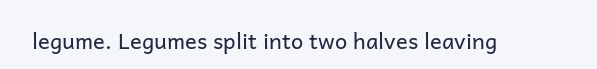legume. Legumes split into two halves leaving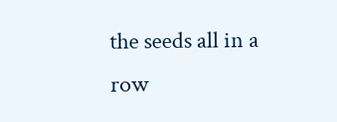the seeds all in a row